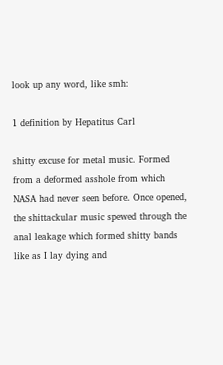look up any word, like smh:

1 definition by Hepatitus Carl

shitty excuse for metal music. Formed from a deformed asshole from which NASA had never seen before. Once opened, the shittackular music spewed through the anal leakage which formed shitty bands like as I lay dying and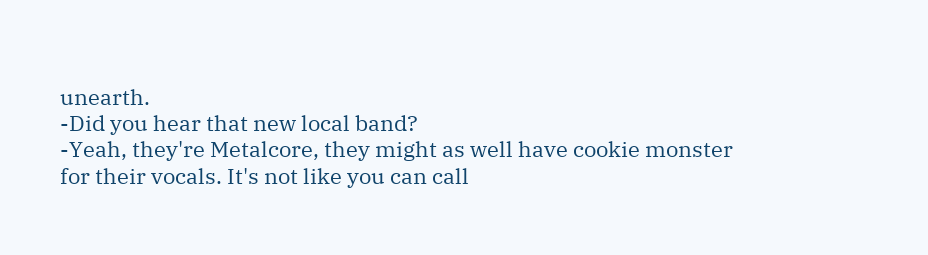unearth.
-Did you hear that new local band?
-Yeah, they're Metalcore, they might as well have cookie monster for their vocals. It's not like you can call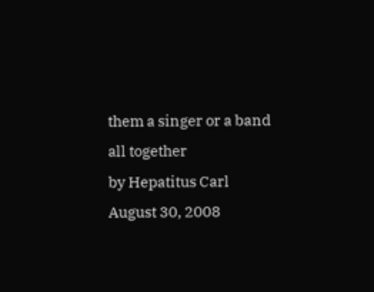them a singer or a band all together
by Hepatitus Carl August 30, 2008